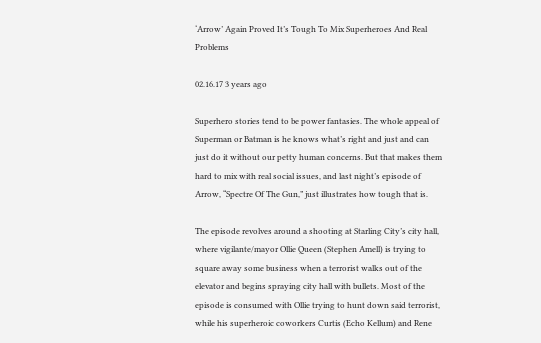‘Arrow’ Again Proved It’s Tough To Mix Superheroes And Real Problems

02.16.17 3 years ago

Superhero stories tend to be power fantasies. The whole appeal of Superman or Batman is he knows what’s right and just and can just do it without our petty human concerns. But that makes them hard to mix with real social issues, and last night’s episode of Arrow, “Spectre Of The Gun,” just illustrates how tough that is.

The episode revolves around a shooting at Starling City’s city hall, where vigilante/mayor Ollie Queen (Stephen Amell) is trying to square away some business when a terrorist walks out of the elevator and begins spraying city hall with bullets. Most of the episode is consumed with Ollie trying to hunt down said terrorist, while his superheroic coworkers Curtis (Echo Kellum) and Rene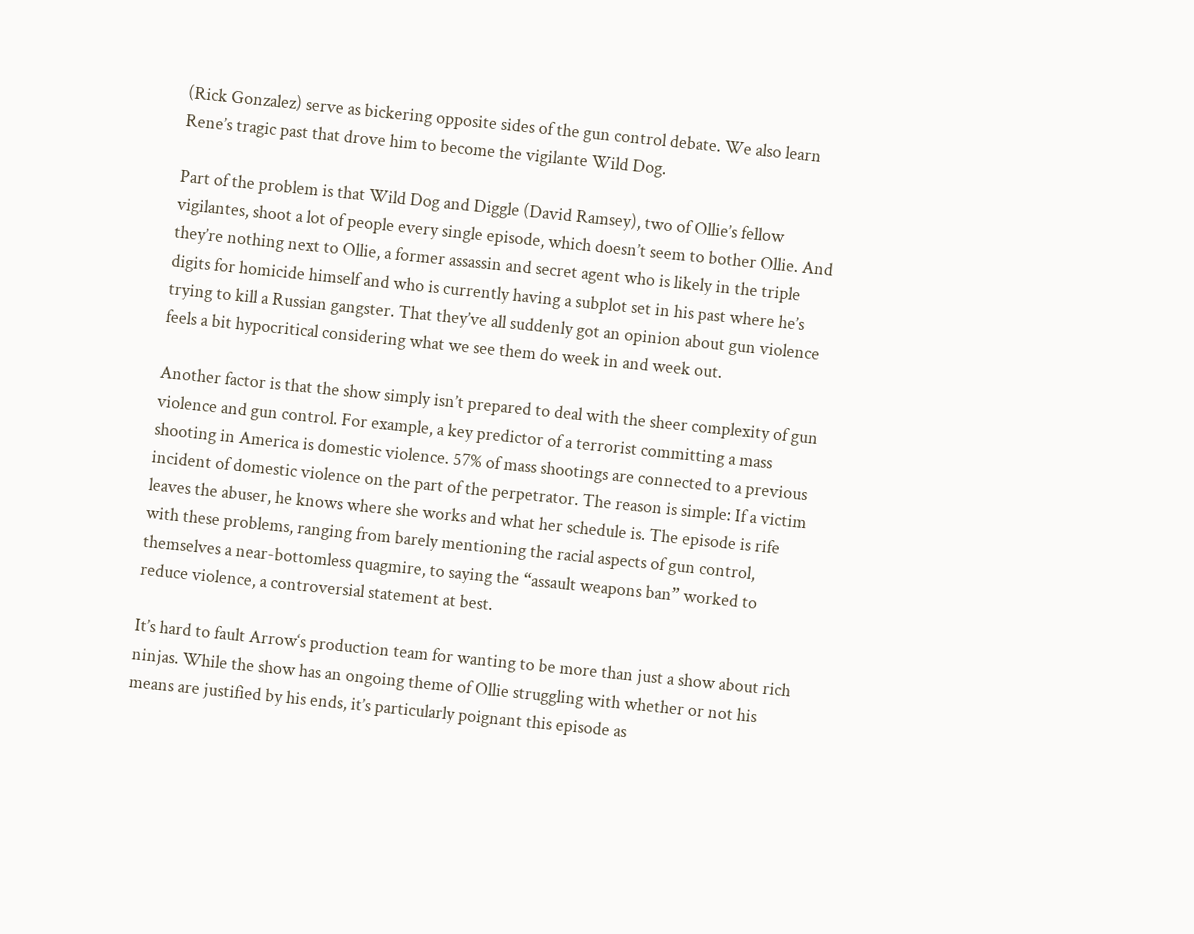(Rick Gonzalez) serve as bickering opposite sides of the gun control debate. We also learn Rene’s tragic past that drove him to become the vigilante Wild Dog.

Part of the problem is that Wild Dog and Diggle (David Ramsey), two of Ollie’s fellow vigilantes, shoot a lot of people every single episode, which doesn’t seem to bother Ollie. And they’re nothing next to Ollie, a former assassin and secret agent who is likely in the triple digits for homicide himself and who is currently having a subplot set in his past where he’s trying to kill a Russian gangster. That they’ve all suddenly got an opinion about gun violence feels a bit hypocritical considering what we see them do week in and week out.

Another factor is that the show simply isn’t prepared to deal with the sheer complexity of gun violence and gun control. For example, a key predictor of a terrorist committing a mass shooting in America is domestic violence. 57% of mass shootings are connected to a previous incident of domestic violence on the part of the perpetrator. The reason is simple: If a victim leaves the abuser, he knows where she works and what her schedule is. The episode is rife with these problems, ranging from barely mentioning the racial aspects of gun control, themselves a near-bottomless quagmire, to saying the “assault weapons ban” worked to reduce violence, a controversial statement at best.

It’s hard to fault Arrow‘s production team for wanting to be more than just a show about rich ninjas. While the show has an ongoing theme of Ollie struggling with whether or not his means are justified by his ends, it’s particularly poignant this episode as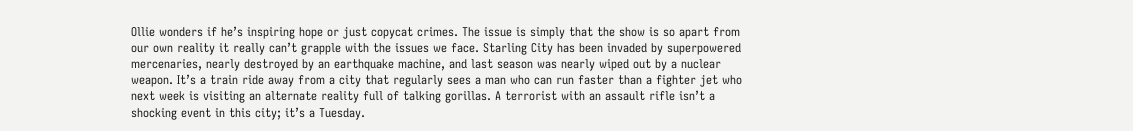Ollie wonders if he’s inspiring hope or just copycat crimes. The issue is simply that the show is so apart from our own reality it really can’t grapple with the issues we face. Starling City has been invaded by superpowered mercenaries, nearly destroyed by an earthquake machine, and last season was nearly wiped out by a nuclear weapon. It’s a train ride away from a city that regularly sees a man who can run faster than a fighter jet who next week is visiting an alternate reality full of talking gorillas. A terrorist with an assault rifle isn’t a shocking event in this city; it’s a Tuesday.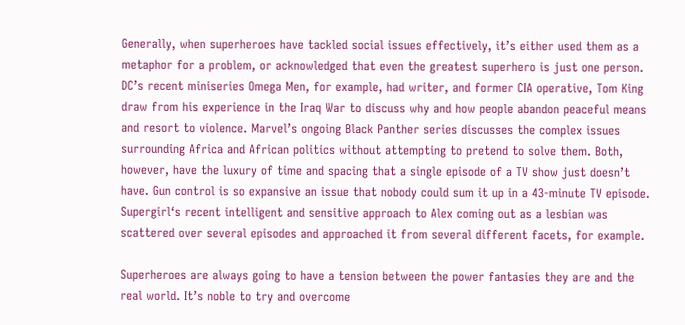Generally, when superheroes have tackled social issues effectively, it’s either used them as a metaphor for a problem, or acknowledged that even the greatest superhero is just one person. DC’s recent miniseries Omega Men, for example, had writer, and former CIA operative, Tom King draw from his experience in the Iraq War to discuss why and how people abandon peaceful means and resort to violence. Marvel’s ongoing Black Panther series discusses the complex issues surrounding Africa and African politics without attempting to pretend to solve them. Both, however, have the luxury of time and spacing that a single episode of a TV show just doesn’t have. Gun control is so expansive an issue that nobody could sum it up in a 43-minute TV episode. Supergirl‘s recent intelligent and sensitive approach to Alex coming out as a lesbian was scattered over several episodes and approached it from several different facets, for example.

Superheroes are always going to have a tension between the power fantasies they are and the real world. It’s noble to try and overcome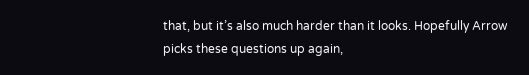that, but it’s also much harder than it looks. Hopefully Arrow picks these questions up again,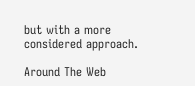but with a more considered approach.

Around The Web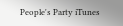People's Party iTunes